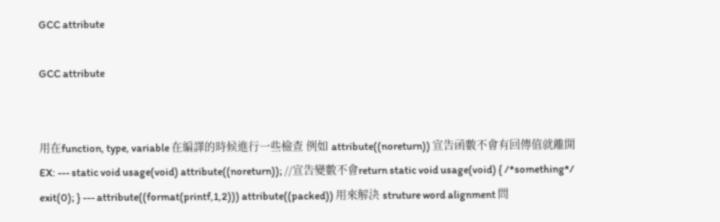GCC attribute

GCC attribute


用在function, type, variable 在編譯的時候進行一些檢查 例如 attribute((noreturn)) 宣告函數不會有回傳值就離開 EX: --- static void usage(void) attribute((noreturn)); //宣告變數不會return static void usage(void) { /*something*/ exit(0); } --- attribute((format(printf,1,2))) attribute((packed)) 用來解決 struture word alignment 問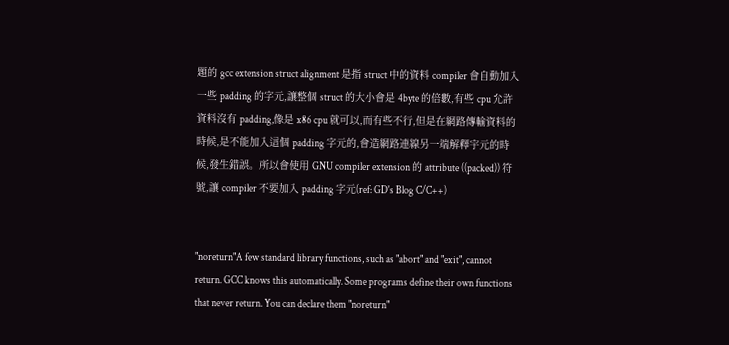題的 gcc extension struct alignment 是指 struct 中的資料 compiler 會自動加入一些 padding 的字元,讓整個 struct 的大小會是 4byte 的倍數,有些 cpu 允許資料沒有 padding,像是 x86 cpu 就可以,而有些不行,但是在網路傳輸資料的時候,是不能加入這個 padding 字元的,會造網路連線另一端解釋宇元的時候,發生錯誤。所以會使用 GNU compiler extension 的 attribute ((packed)) 符號,讓 compiler 不要加入 padding 字元(ref: GD's Blog C/C++)


"noreturn"A few standard library functions, such as "abort" and "exit", cannot return. GCC knows this automatically. Some programs define their own functions that never return. You can declare them "noreturn"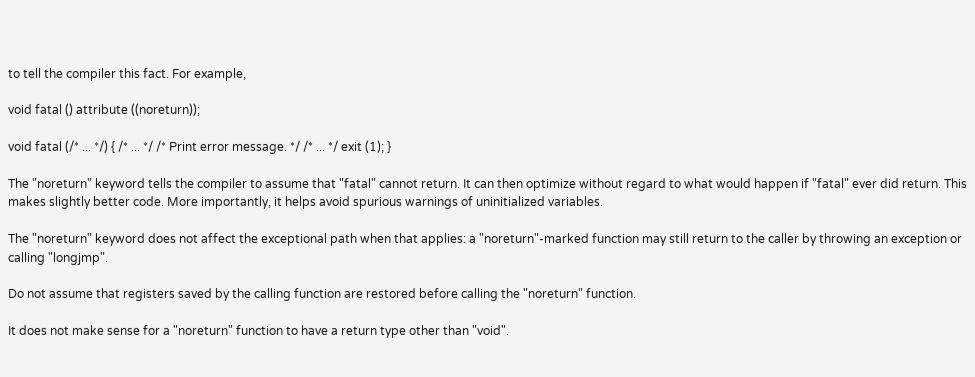to tell the compiler this fact. For example,

void fatal () attribute ((noreturn));

void fatal (/* ... */) { /* ... */ /* Print error message. */ /* ... */ exit (1); }

The "noreturn" keyword tells the compiler to assume that "fatal" cannot return. It can then optimize without regard to what would happen if "fatal" ever did return. This makes slightly better code. More importantly, it helps avoid spurious warnings of uninitialized variables.

The "noreturn" keyword does not affect the exceptional path when that applies: a "noreturn"-marked function may still return to the caller by throwing an exception or calling "longjmp".

Do not assume that registers saved by the calling function are restored before calling the "noreturn" function.

It does not make sense for a "noreturn" function to have a return type other than "void".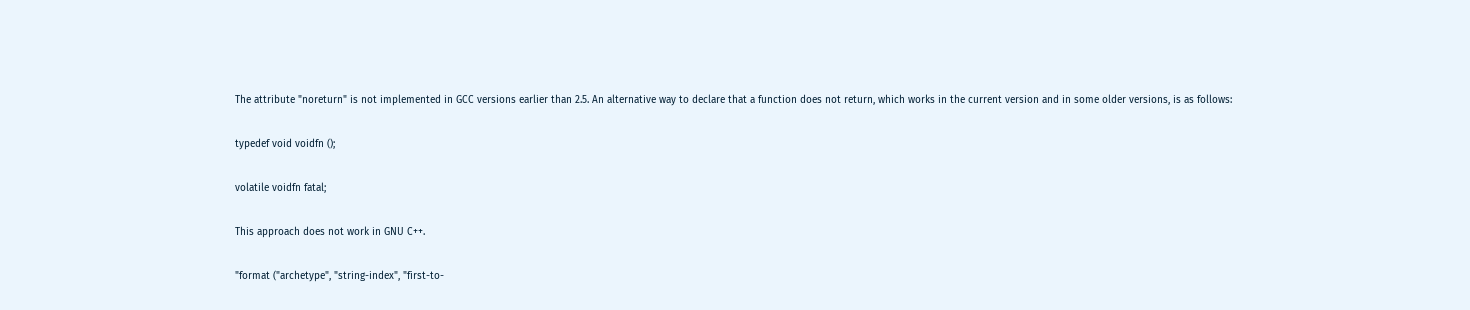The attribute "noreturn" is not implemented in GCC versions earlier than 2.5. An alternative way to declare that a function does not return, which works in the current version and in some older versions, is as follows:

typedef void voidfn ();

volatile voidfn fatal;

This approach does not work in GNU C++.

"format ("archetype", "string-index", "first-to-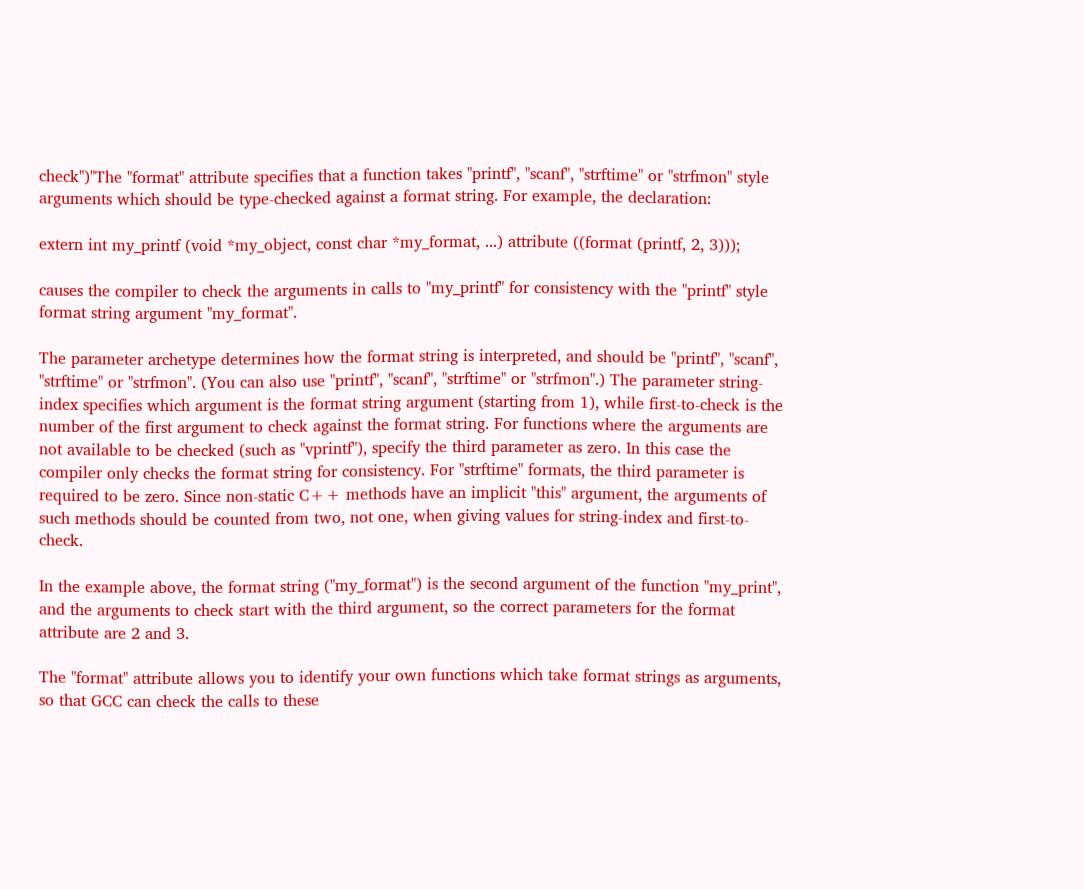check")"The "format" attribute specifies that a function takes "printf", "scanf", "strftime" or "strfmon" style arguments which should be type-checked against a format string. For example, the declaration:

extern int my_printf (void *my_object, const char *my_format, ...) attribute ((format (printf, 2, 3)));

causes the compiler to check the arguments in calls to "my_printf" for consistency with the "printf" style format string argument "my_format".

The parameter archetype determines how the format string is interpreted, and should be "printf", "scanf", "strftime" or "strfmon". (You can also use "printf", "scanf", "strftime" or "strfmon".) The parameter string-index specifies which argument is the format string argument (starting from 1), while first-to-check is the number of the first argument to check against the format string. For functions where the arguments are not available to be checked (such as "vprintf"), specify the third parameter as zero. In this case the compiler only checks the format string for consistency. For "strftime" formats, the third parameter is required to be zero. Since non-static C++ methods have an implicit "this" argument, the arguments of such methods should be counted from two, not one, when giving values for string-index and first-to-check.

In the example above, the format string ("my_format") is the second argument of the function "my_print", and the arguments to check start with the third argument, so the correct parameters for the format attribute are 2 and 3.

The "format" attribute allows you to identify your own functions which take format strings as arguments, so that GCC can check the calls to these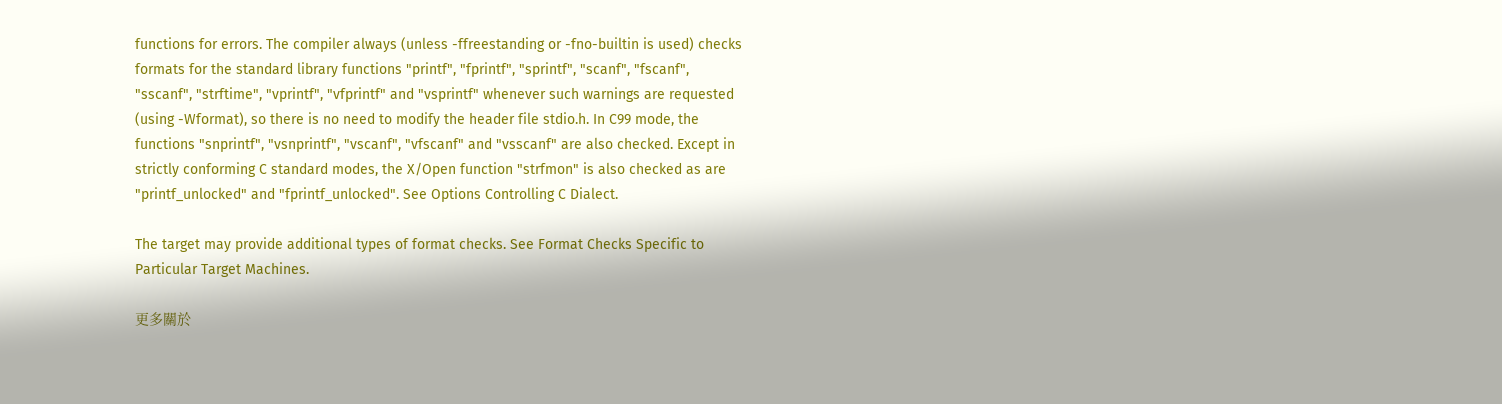functions for errors. The compiler always (unless -ffreestanding or -fno-builtin is used) checks formats for the standard library functions "printf", "fprintf", "sprintf", "scanf", "fscanf", "sscanf", "strftime", "vprintf", "vfprintf" and "vsprintf" whenever such warnings are requested (using -Wformat), so there is no need to modify the header file stdio.h. In C99 mode, the functions "snprintf", "vsnprintf", "vscanf", "vfscanf" and "vsscanf" are also checked. Except in strictly conforming C standard modes, the X/Open function "strfmon" is also checked as are "printf_unlocked" and "fprintf_unlocked". See Options Controlling C Dialect.

The target may provide additional types of format checks. See Format Checks Specific to Particular Target Machines.

更多關於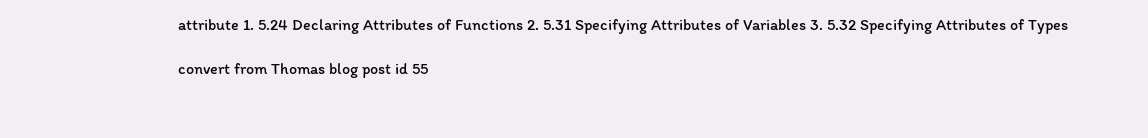attribute 1. 5.24 Declaring Attributes of Functions 2. 5.31 Specifying Attributes of Variables 3. 5.32 Specifying Attributes of Types

convert from Thomas blog post id 55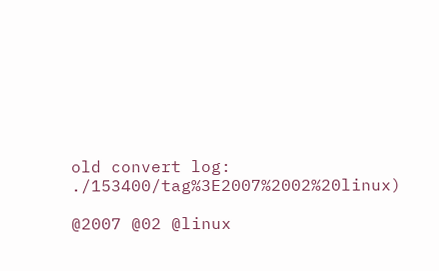old convert log: ./153400/tag%3E2007%2002%20linux)

@2007 @02 @linux